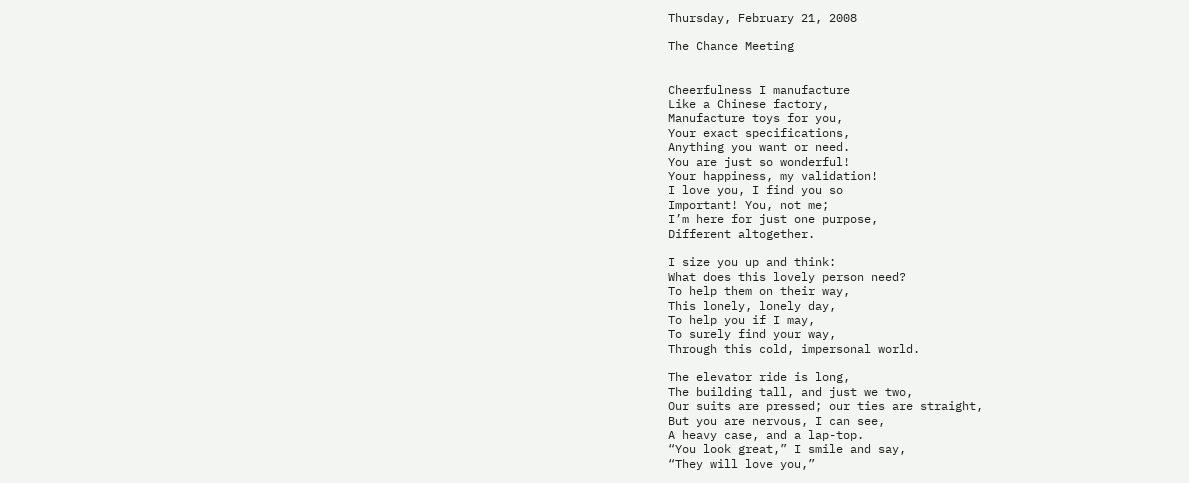Thursday, February 21, 2008

The Chance Meeting


Cheerfulness I manufacture
Like a Chinese factory,
Manufacture toys for you,
Your exact specifications,
Anything you want or need.
You are just so wonderful!
Your happiness, my validation!
I love you, I find you so
Important! You, not me;
I’m here for just one purpose,
Different altogether.

I size you up and think:
What does this lovely person need?
To help them on their way,
This lonely, lonely day,
To help you if I may,
To surely find your way,
Through this cold, impersonal world.

The elevator ride is long,
The building tall, and just we two,
Our suits are pressed; our ties are straight,
But you are nervous, I can see,
A heavy case, and a lap-top.
“You look great,” I smile and say,
“They will love you,”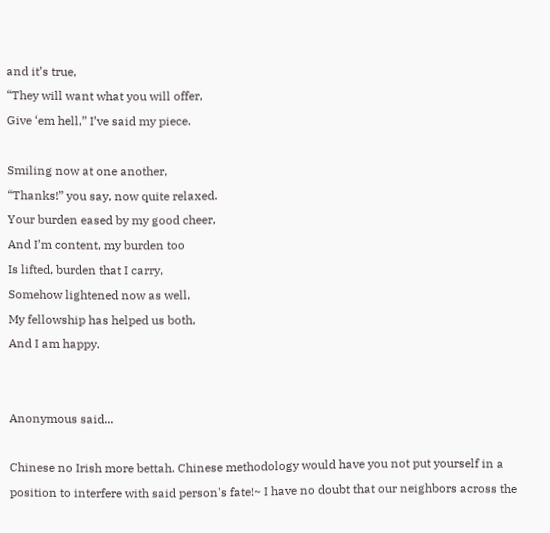and it’s true,
“They will want what you will offer,
Give ‘em hell,” I’ve said my piece.

Smiling now at one another,
“Thanks!” you say, now quite relaxed.
Your burden eased by my good cheer,
And I’m content, my burden too
Is lifted, burden that I carry,
Somehow lightened now as well,
My fellowship has helped us both,
And I am happy.


Anonymous said...

Chinese no Irish more bettah. Chinese methodology would have you not put yourself in a position to interfere with said person's fate!~ I have no doubt that our neighbors across the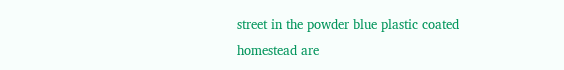street in the powder blue plastic coated homestead are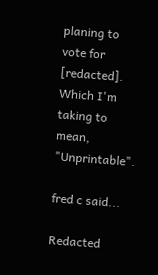planing to vote for [redacted]. Which I'm taking to mean, "Unprintable".

fred c said...

Redacted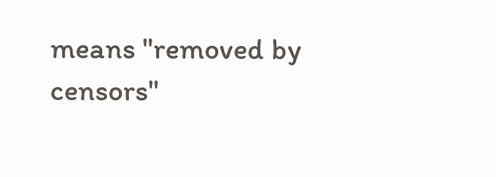means "removed by censors"